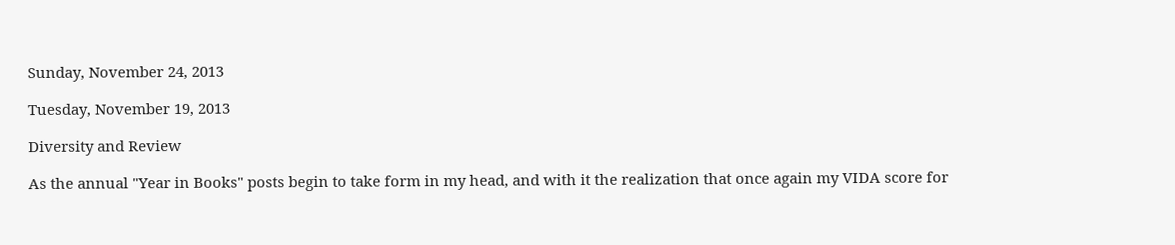Sunday, November 24, 2013

Tuesday, November 19, 2013

Diversity and Review

As the annual "Year in Books" posts begin to take form in my head, and with it the realization that once again my VIDA score for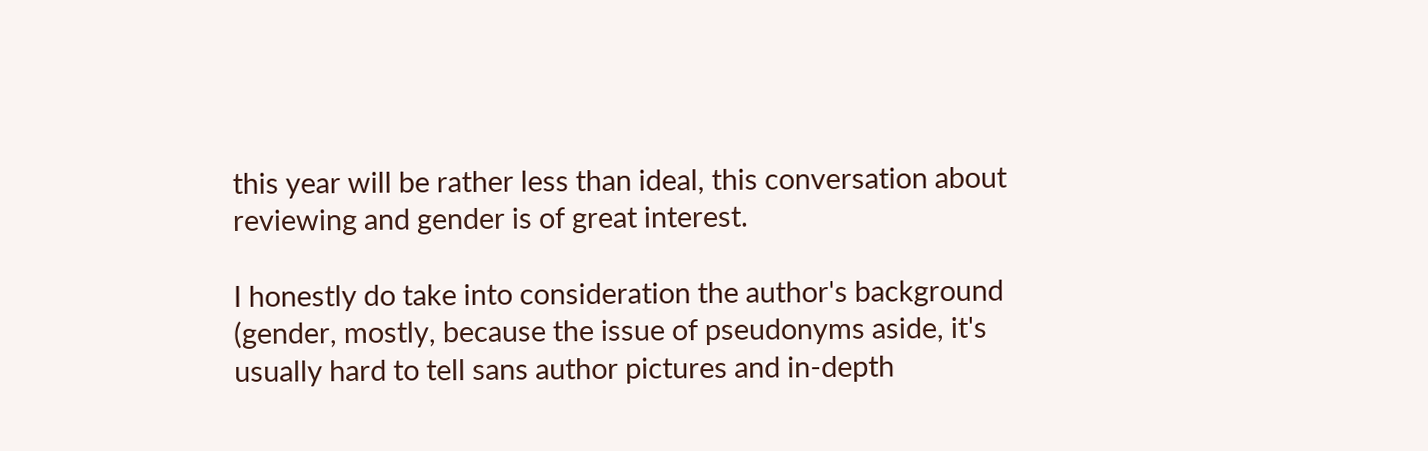this year will be rather less than ideal, this conversation about reviewing and gender is of great interest.

I honestly do take into consideration the author's background (gender, mostly, because the issue of pseudonyms aside, it's usually hard to tell sans author pictures and in-depth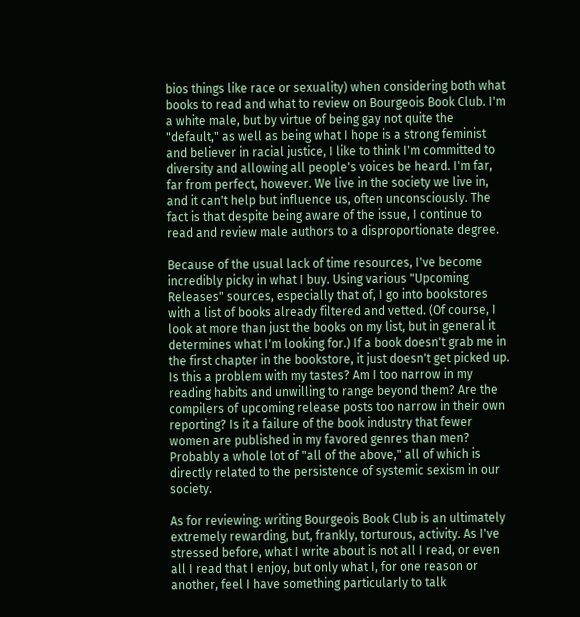bios things like race or sexuality) when considering both what books to read and what to review on Bourgeois Book Club. I'm a white male, but by virtue of being gay not quite the "default," as well as being what I hope is a strong feminist and believer in racial justice, I like to think I'm committed to diversity and allowing all people's voices be heard. I'm far, far from perfect, however. We live in the society we live in, and it can't help but influence us, often unconsciously. The fact is that despite being aware of the issue, I continue to read and review male authors to a disproportionate degree.

Because of the usual lack of time resources, I've become incredibly picky in what I buy. Using various "Upcoming Releases" sources, especially that of, I go into bookstores with a list of books already filtered and vetted. (Of course, I look at more than just the books on my list, but in general it determines what I'm looking for.) If a book doesn't grab me in the first chapter in the bookstore, it just doesn't get picked up. Is this a problem with my tastes? Am I too narrow in my reading habits and unwilling to range beyond them? Are the compilers of upcoming release posts too narrow in their own reporting? Is it a failure of the book industry that fewer women are published in my favored genres than men? Probably a whole lot of "all of the above," all of which is directly related to the persistence of systemic sexism in our society.

As for reviewing: writing Bourgeois Book Club is an ultimately extremely rewarding, but, frankly, torturous, activity. As I've stressed before, what I write about is not all I read, or even all I read that I enjoy, but only what I, for one reason or another, feel I have something particularly to talk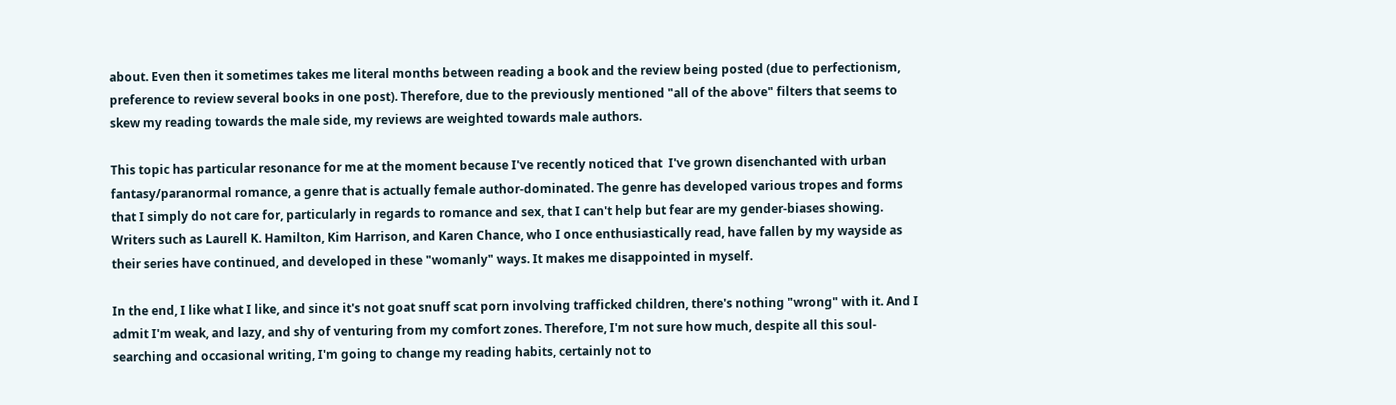about. Even then it sometimes takes me literal months between reading a book and the review being posted (due to perfectionism, preference to review several books in one post). Therefore, due to the previously mentioned "all of the above" filters that seems to skew my reading towards the male side, my reviews are weighted towards male authors.

This topic has particular resonance for me at the moment because I've recently noticed that  I've grown disenchanted with urban fantasy/paranormal romance, a genre that is actually female author-dominated. The genre has developed various tropes and forms that I simply do not care for, particularly in regards to romance and sex, that I can't help but fear are my gender-biases showing. Writers such as Laurell K. Hamilton, Kim Harrison, and Karen Chance, who I once enthusiastically read, have fallen by my wayside as their series have continued, and developed in these "womanly" ways. It makes me disappointed in myself.

In the end, I like what I like, and since it's not goat snuff scat porn involving trafficked children, there's nothing "wrong" with it. And I admit I'm weak, and lazy, and shy of venturing from my comfort zones. Therefore, I'm not sure how much, despite all this soul-searching and occasional writing, I'm going to change my reading habits, certainly not to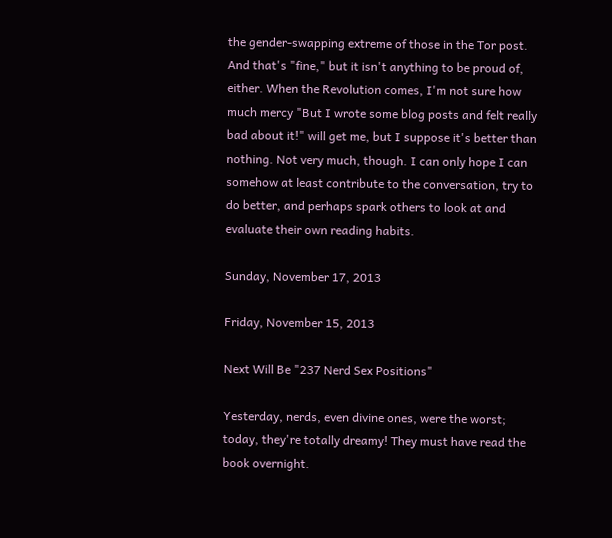the gender-swapping extreme of those in the Tor post. And that's "fine," but it isn't anything to be proud of, either. When the Revolution comes, I'm not sure how much mercy "But I wrote some blog posts and felt really bad about it!" will get me, but I suppose it's better than nothing. Not very much, though. I can only hope I can somehow at least contribute to the conversation, try to do better, and perhaps spark others to look at and evaluate their own reading habits.

Sunday, November 17, 2013

Friday, November 15, 2013

Next Will Be "237 Nerd Sex Positions"

Yesterday, nerds, even divine ones, were the worst; today, they're totally dreamy! They must have read the book overnight.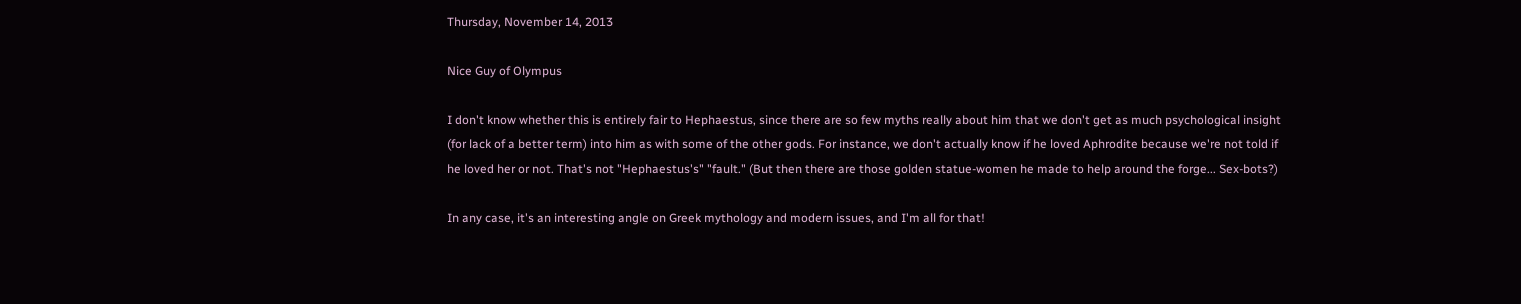Thursday, November 14, 2013

Nice Guy of Olympus

I don't know whether this is entirely fair to Hephaestus, since there are so few myths really about him that we don't get as much psychological insight (for lack of a better term) into him as with some of the other gods. For instance, we don't actually know if he loved Aphrodite because we're not told if he loved her or not. That's not "Hephaestus's" "fault." (But then there are those golden statue-women he made to help around the forge... Sex-bots?)

In any case, it's an interesting angle on Greek mythology and modern issues, and I'm all for that!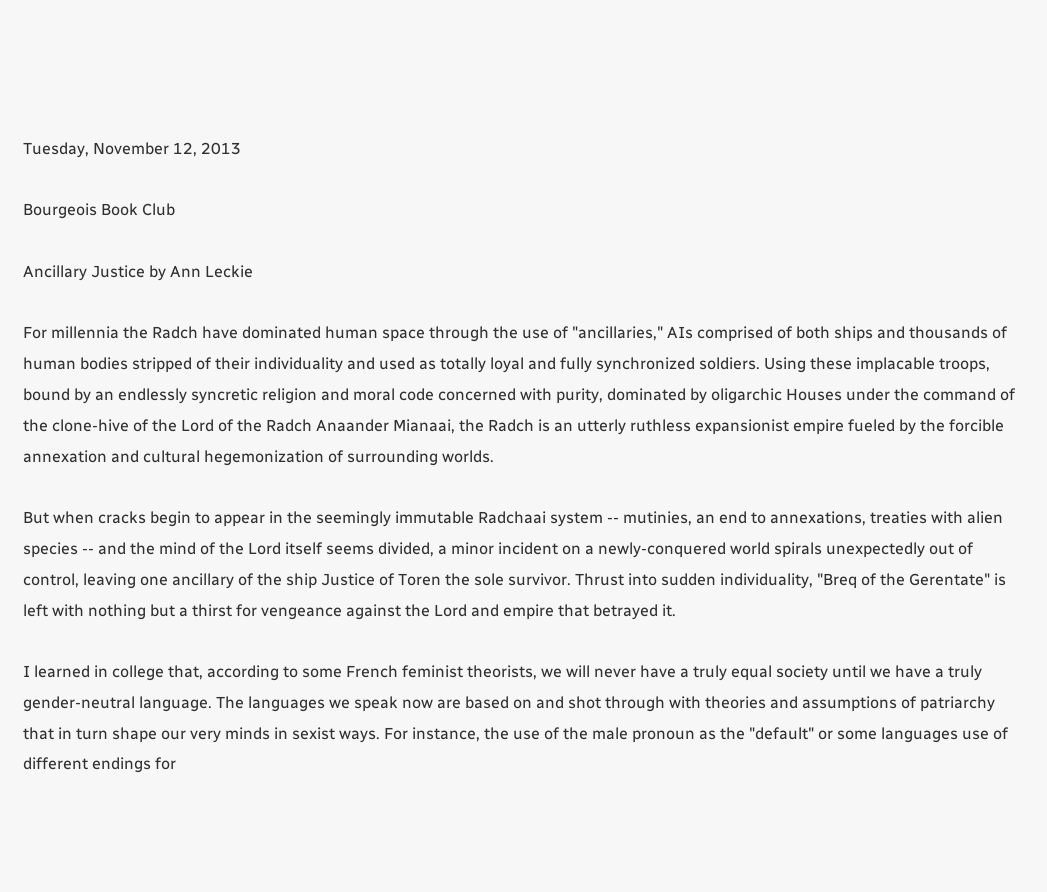Tuesday, November 12, 2013

Bourgeois Book Club

Ancillary Justice by Ann Leckie

For millennia the Radch have dominated human space through the use of "ancillaries," AIs comprised of both ships and thousands of human bodies stripped of their individuality and used as totally loyal and fully synchronized soldiers. Using these implacable troops, bound by an endlessly syncretic religion and moral code concerned with purity, dominated by oligarchic Houses under the command of the clone-hive of the Lord of the Radch Anaander Mianaai, the Radch is an utterly ruthless expansionist empire fueled by the forcible annexation and cultural hegemonization of surrounding worlds.

But when cracks begin to appear in the seemingly immutable Radchaai system -- mutinies, an end to annexations, treaties with alien species -- and the mind of the Lord itself seems divided, a minor incident on a newly-conquered world spirals unexpectedly out of control, leaving one ancillary of the ship Justice of Toren the sole survivor. Thrust into sudden individuality, "Breq of the Gerentate" is left with nothing but a thirst for vengeance against the Lord and empire that betrayed it.

I learned in college that, according to some French feminist theorists, we will never have a truly equal society until we have a truly gender-neutral language. The languages we speak now are based on and shot through with theories and assumptions of patriarchy that in turn shape our very minds in sexist ways. For instance, the use of the male pronoun as the "default" or some languages use of different endings for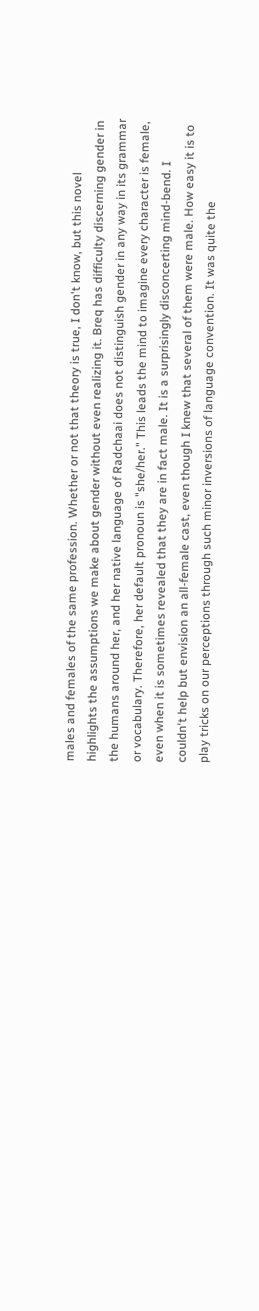males and females of the same profession. Whether or not that theory is true, I don't know, but this novel highlights the assumptions we make about gender without even realizing it. Breq has difficulty discerning gender in the humans around her, and her native language of Radchaai does not distinguish gender in any way in its grammar or vocabulary. Therefore, her default pronoun is "she/her." This leads the mind to imagine every character is female, even when it is sometimes revealed that they are in fact male. It is a surprisingly disconcerting mind-bend. I couldn't help but envision an all-female cast, even though I knew that several of them were male. How easy it is to play tricks on our perceptions through such minor inversions of language convention. It was quite the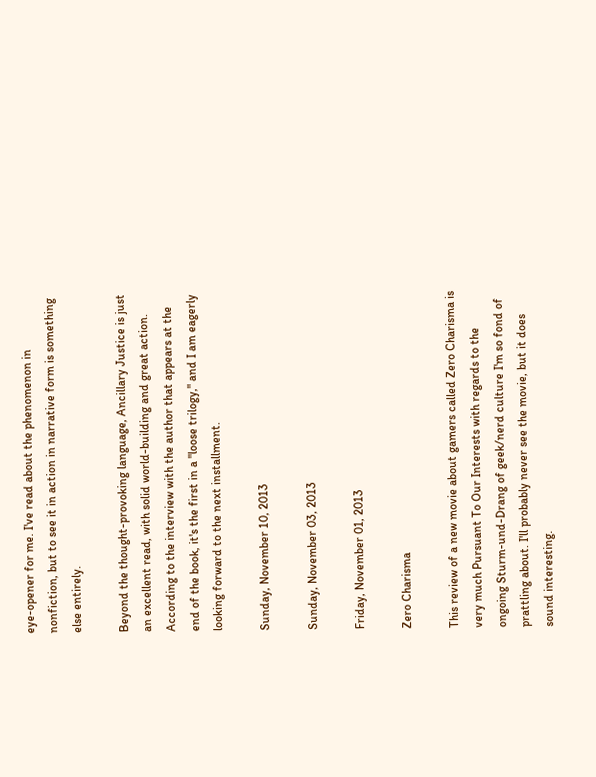eye-opener for me. I've read about the phenomenon in nonfiction, but to see it in action in narrative form is something else entirely.

Beyond the thought-provoking language, Ancillary Justice is just an excellent read, with solid world-building and great action. According to the interview with the author that appears at the end of the book, it's the first in a "loose trilogy," and I am eagerly looking forward to the next installment.

Sunday, November 10, 2013

Sunday, November 03, 2013

Friday, November 01, 2013

Zero Charisma

This review of a new movie about gamers called Zero Charisma is very much Pursuant To Our Interests with regards to the ongoing Sturm-und-Drang of geek/nerd culture I'm so fond of prattling about. I'll probably never see the movie, but it does sound interesting.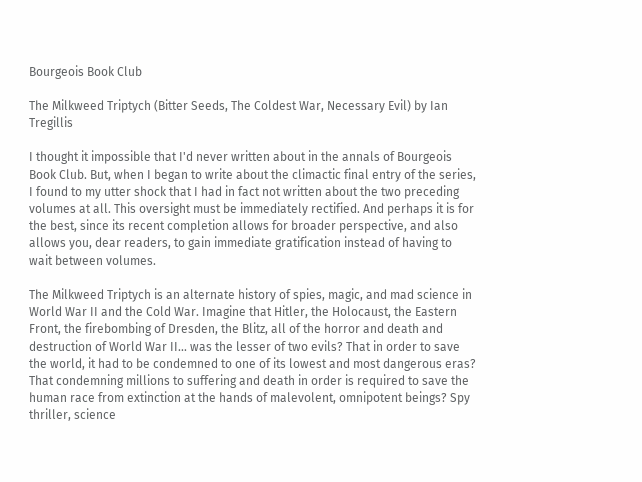Bourgeois Book Club

The Milkweed Triptych (Bitter Seeds, The Coldest War, Necessary Evil) by Ian Tregillis

I thought it impossible that I'd never written about in the annals of Bourgeois Book Club. But, when I began to write about the climactic final entry of the series, I found to my utter shock that I had in fact not written about the two preceding volumes at all. This oversight must be immediately rectified. And perhaps it is for the best, since its recent completion allows for broader perspective, and also allows you, dear readers, to gain immediate gratification instead of having to wait between volumes.

The Milkweed Triptych is an alternate history of spies, magic, and mad science in World War II and the Cold War. Imagine that Hitler, the Holocaust, the Eastern Front, the firebombing of Dresden, the Blitz, all of the horror and death and destruction of World War II... was the lesser of two evils? That in order to save the world, it had to be condemned to one of its lowest and most dangerous eras? That condemning millions to suffering and death in order is required to save the human race from extinction at the hands of malevolent, omnipotent beings? Spy thriller, science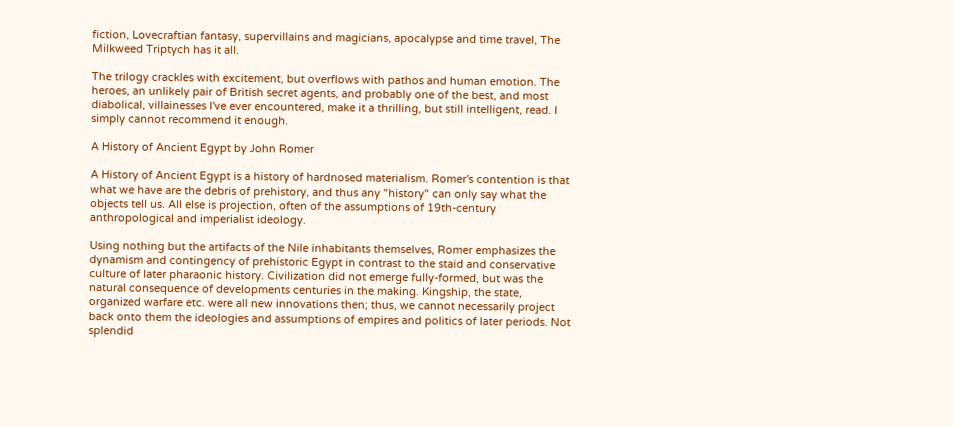fiction, Lovecraftian fantasy, supervillains and magicians, apocalypse and time travel, The Milkweed Triptych has it all.

The trilogy crackles with excitement, but overflows with pathos and human emotion. The heroes, an unlikely pair of British secret agents, and probably one of the best, and most diabolical, villainesses I've ever encountered, make it a thrilling, but still intelligent, read. I simply cannot recommend it enough.

A History of Ancient Egypt by John Romer

A History of Ancient Egypt is a history of hardnosed materialism. Romer's contention is that what we have are the debris of prehistory, and thus any "history" can only say what the objects tell us. All else is projection, often of the assumptions of 19th-century anthropological and imperialist ideology.

Using nothing but the artifacts of the Nile inhabitants themselves, Romer emphasizes the dynamism and contingency of prehistoric Egypt in contrast to the staid and conservative culture of later pharaonic history. Civilization did not emerge fully-formed, but was the natural consequence of developments centuries in the making. Kingship, the state, organized warfare etc. were all new innovations then; thus, we cannot necessarily project back onto them the ideologies and assumptions of empires and politics of later periods. Not splendid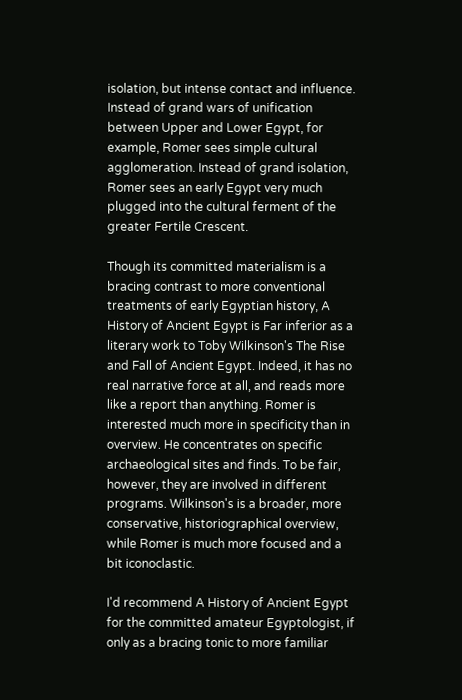isolation, but intense contact and influence. Instead of grand wars of unification between Upper and Lower Egypt, for example, Romer sees simple cultural agglomeration. Instead of grand isolation, Romer sees an early Egypt very much plugged into the cultural ferment of the greater Fertile Crescent.

Though its committed materialism is a bracing contrast to more conventional treatments of early Egyptian history, A History of Ancient Egypt is Far inferior as a literary work to Toby Wilkinson's The Rise and Fall of Ancient Egypt. Indeed, it has no real narrative force at all, and reads more like a report than anything. Romer is interested much more in specificity than in overview. He concentrates on specific archaeological sites and finds. To be fair, however, they are involved in different programs. Wilkinson's is a broader, more conservative, historiographical overview, while Romer is much more focused and a bit iconoclastic.

I'd recommend A History of Ancient Egypt for the committed amateur Egyptologist, if only as a bracing tonic to more familiar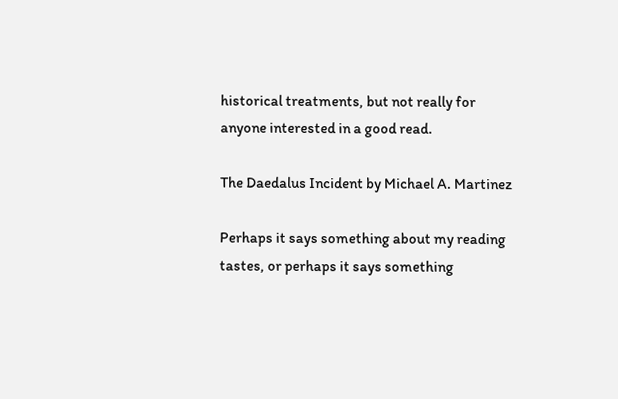historical treatments, but not really for anyone interested in a good read.

The Daedalus Incident by Michael A. Martinez

Perhaps it says something about my reading tastes, or perhaps it says something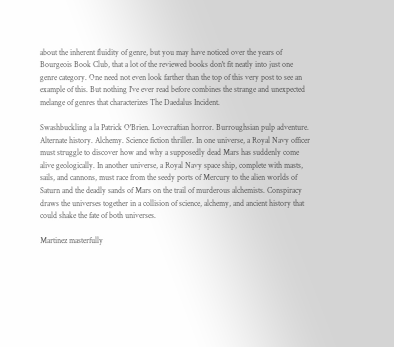about the inherent fluidity of genre, but you may have noticed over the years of Bourgeois Book Club, that a lot of the reviewed books don't fit neatly into just one genre category. One need not even look farther than the top of this very post to see an example of this. But nothing I've ever read before combines the strange and unexpected melange of genres that characterizes The Daedalus Incident.

Swashbuckling a la Patrick O'Brien. Lovecraftian horror. Burroughsian pulp adventure. Alternate history. Alchemy. Science fiction thriller. In one universe, a Royal Navy officer must struggle to discover how and why a supposedly dead Mars has suddenly come alive geologically. In another universe, a Royal Navy space ship, complete with masts, sails, and cannons, must race from the seedy ports of Mercury to the alien worlds of Saturn and the deadly sands of Mars on the trail of murderous alchemists. Conspiracy draws the universes together in a collision of science, alchemy, and ancient history that could shake the fate of both universes.

Martinez masterfully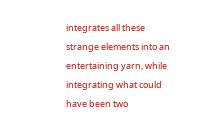integrates all these strange elements into an entertaining yarn, while integrating what could have been two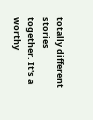totally different stories together. It's a worthy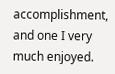accomplishment, and one I very much enjoyed.